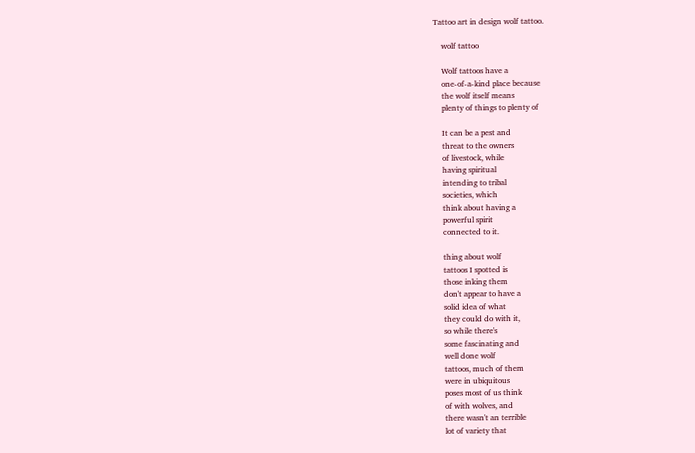Tattoo art in design wolf tattoo.

    wolf tattoo

    Wolf tattoos have a
    one-of-a-kind place because
    the wolf itself means
    plenty of things to plenty of

    It can be a pest and
    threat to the owners
    of livestock, while
    having spiritual
    intending to tribal
    societies, which
    think about having a
    powerful spirit
    connected to it.

    thing about wolf
    tattoos I spotted is
    those inking them
    don't appear to have a
    solid idea of what
    they could do with it,
    so while there's
    some fascinating and
    well done wolf
    tattoos, much of them
    were in ubiquitous
    poses most of us think
    of with wolves, and
    there wasn't an terrible
    lot of variety that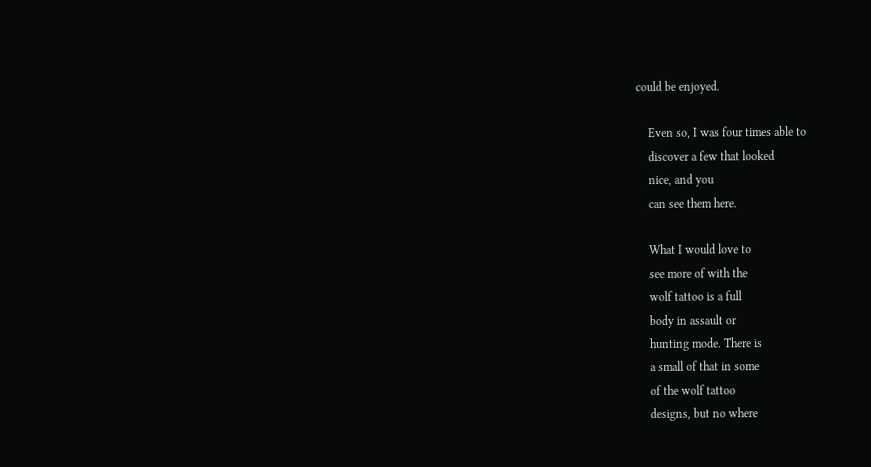could be enjoyed.

    Even so, I was four times able to
    discover a few that looked
    nice, and you
    can see them here.

    What I would love to
    see more of with the
    wolf tattoo is a full
    body in assault or
    hunting mode. There is
    a small of that in some
    of the wolf tattoo
    designs, but no where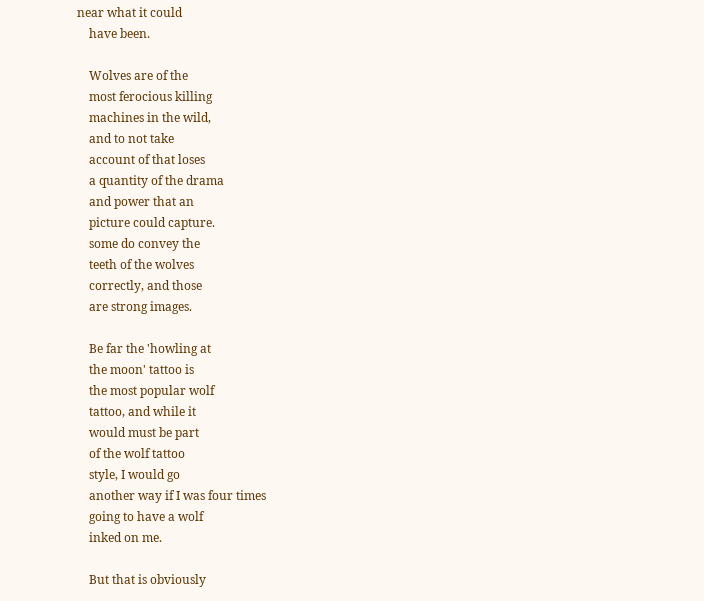near what it could
    have been.

    Wolves are of the
    most ferocious killing
    machines in the wild,
    and to not take
    account of that loses
    a quantity of the drama
    and power that an
    picture could capture.
    some do convey the
    teeth of the wolves
    correctly, and those
    are strong images.

    Be far the 'howling at
    the moon' tattoo is
    the most popular wolf
    tattoo, and while it
    would must be part
    of the wolf tattoo
    style, I would go
    another way if I was four times
    going to have a wolf
    inked on me.

    But that is obviously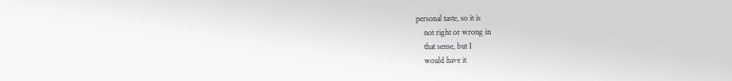personal taste, so it is
    not right or wrong in
    that sense, but I
    would have it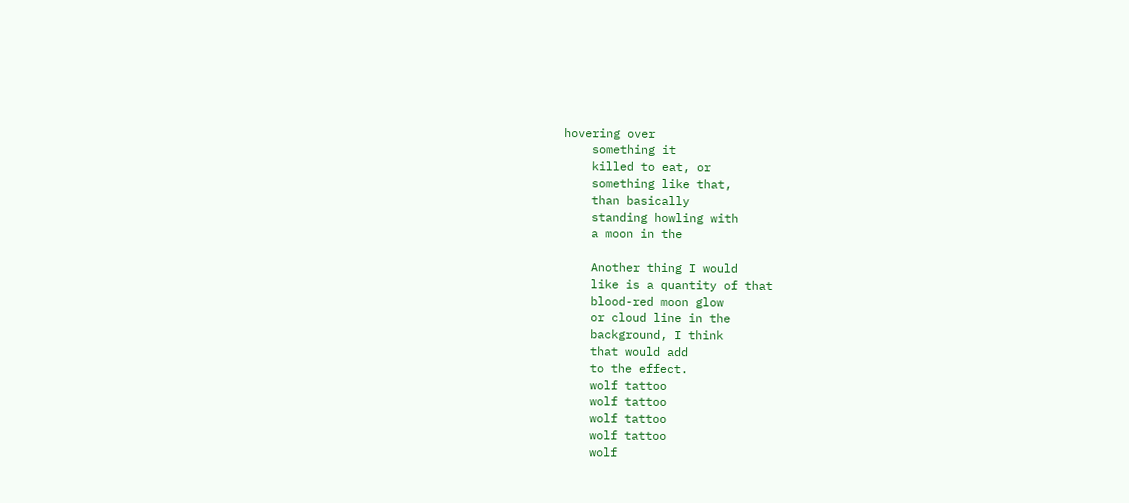hovering over
    something it
    killed to eat, or
    something like that,
    than basically
    standing howling with
    a moon in the

    Another thing I would
    like is a quantity of that
    blood-red moon glow
    or cloud line in the
    background, I think
    that would add
    to the effect.
    wolf tattoo
    wolf tattoo
    wolf tattoo
    wolf tattoo
    wolf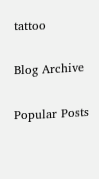tattoo

Blog Archive

Popular Posts